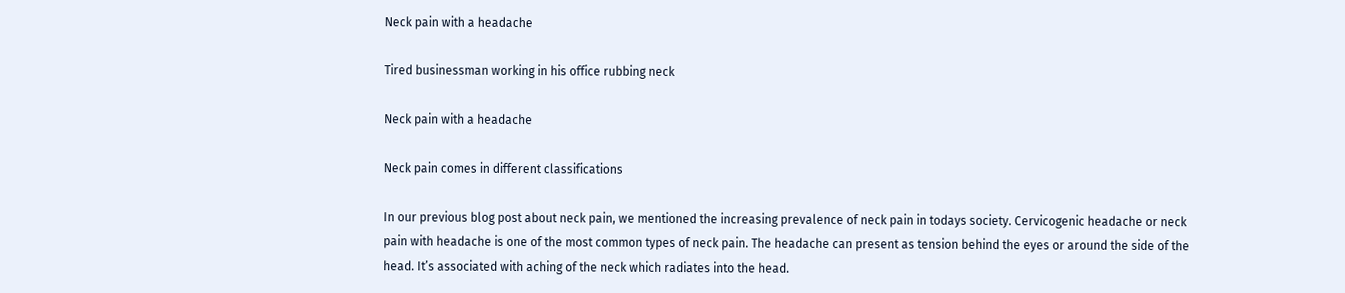Neck pain with a headache

Tired businessman working in his office rubbing neck

Neck pain with a headache

Neck pain comes in different classifications

In our previous blog post about neck pain, we mentioned the increasing prevalence of neck pain in todays society. Cervicogenic headache or neck pain with headache is one of the most common types of neck pain. The headache can present as tension behind the eyes or around the side of the head. It’s associated with aching of the neck which radiates into the head.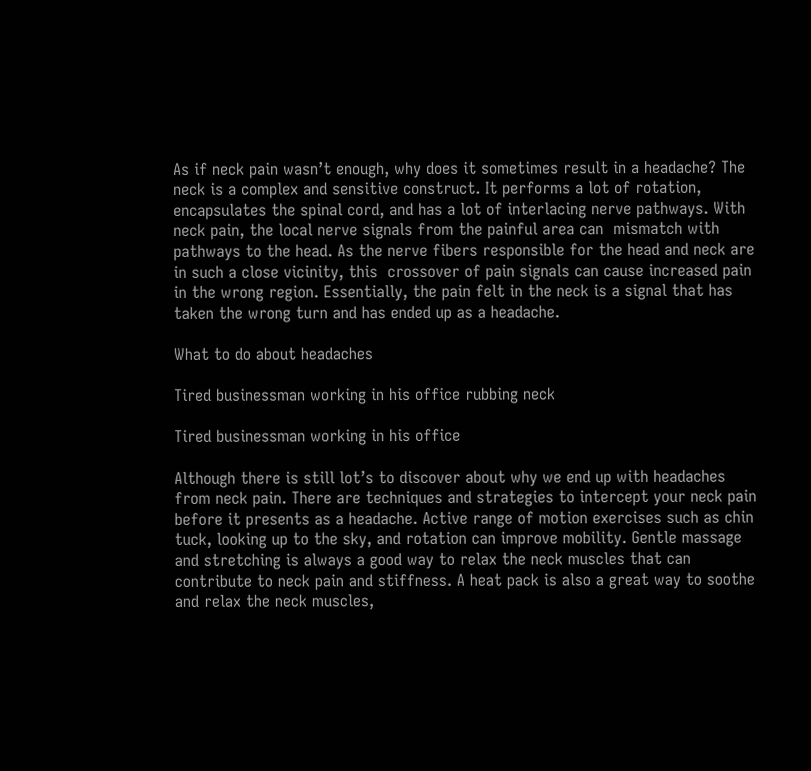As if neck pain wasn’t enough, why does it sometimes result in a headache? The neck is a complex and sensitive construct. It performs a lot of rotation, encapsulates the spinal cord, and has a lot of interlacing nerve pathways. With neck pain, the local nerve signals from the painful area can  mismatch with pathways to the head. As the nerve fibers responsible for the head and neck are in such a close vicinity, this  crossover of pain signals can cause increased pain in the wrong region. Essentially, the pain felt in the neck is a signal that has taken the wrong turn and has ended up as a headache.

What to do about headaches

Tired businessman working in his office rubbing neck

Tired businessman working in his office

Although there is still lot’s to discover about why we end up with headaches from neck pain. There are techniques and strategies to intercept your neck pain before it presents as a headache. Active range of motion exercises such as chin tuck, looking up to the sky, and rotation can improve mobility. Gentle massage and stretching is always a good way to relax the neck muscles that can contribute to neck pain and stiffness. A heat pack is also a great way to soothe and relax the neck muscles,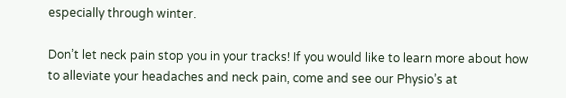especially through winter.

Don’t let neck pain stop you in your tracks! If you would like to learn more about how to alleviate your headaches and neck pain, come and see our Physio’s at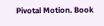Pivotal Motion. Book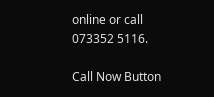online or call 073352 5116.

Call Now Button